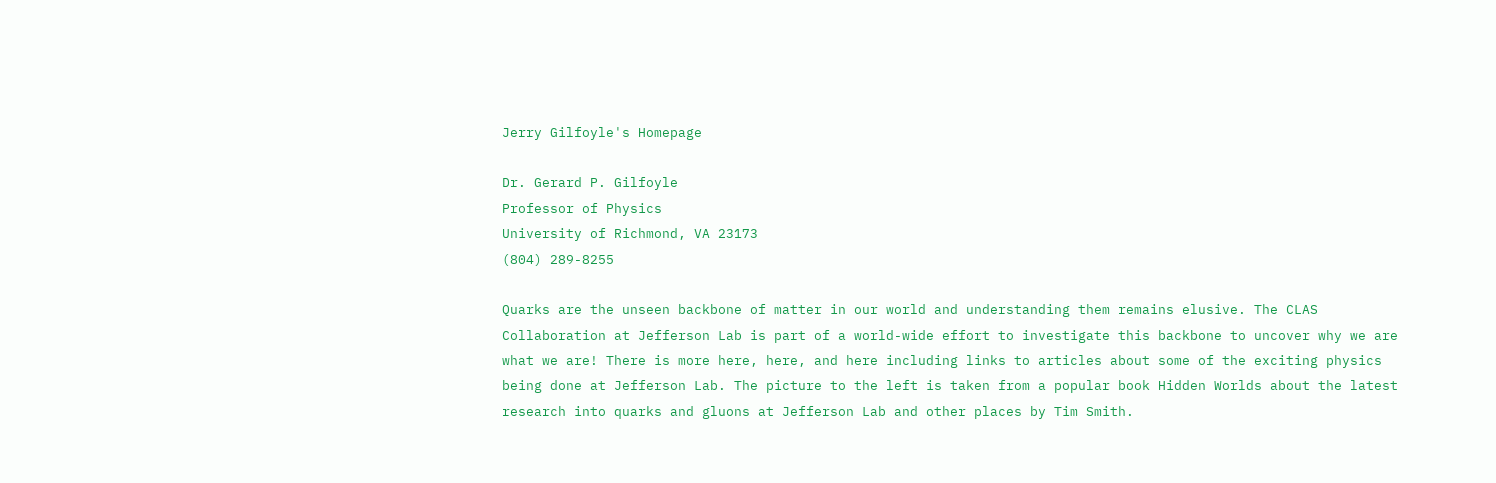Jerry Gilfoyle's Homepage

Dr. Gerard P. Gilfoyle
Professor of Physics
University of Richmond, VA 23173
(804) 289-8255

Quarks are the unseen backbone of matter in our world and understanding them remains elusive. The CLAS Collaboration at Jefferson Lab is part of a world-wide effort to investigate this backbone to uncover why we are what we are! There is more here, here, and here including links to articles about some of the exciting physics being done at Jefferson Lab. The picture to the left is taken from a popular book Hidden Worlds about the latest research into quarks and gluons at Jefferson Lab and other places by Tim Smith.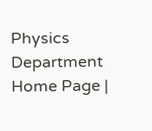Physics Department Home Page |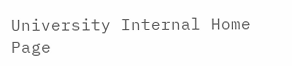University Internal Home Page